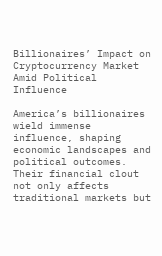Billionaires’ Impact on Cryptocurrency Market Amid Political Influence

America’s billionaires wield immense influence, shaping economic landscapes and political outcomes. Their financial clout not only affects traditional markets but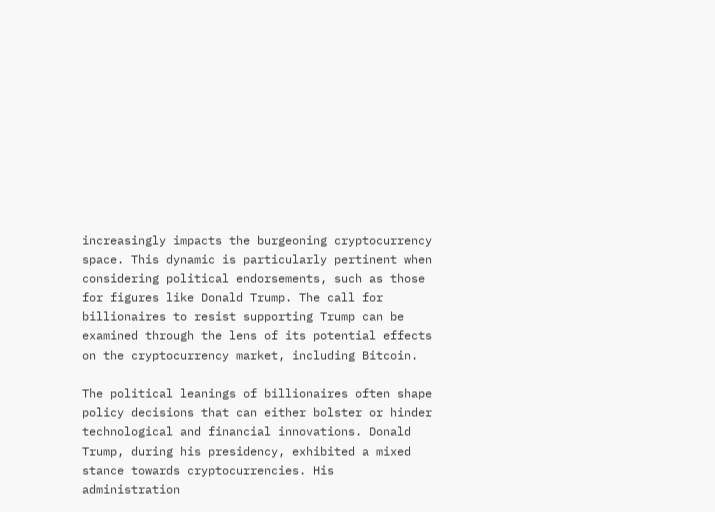increasingly impacts the burgeoning cryptocurrency space. This dynamic is particularly pertinent when considering political endorsements, such as those for figures like Donald Trump. The call for billionaires to resist supporting Trump can be examined through the lens of its potential effects on the cryptocurrency market, including Bitcoin.

The political leanings of billionaires often shape policy decisions that can either bolster or hinder technological and financial innovations. Donald Trump, during his presidency, exhibited a mixed stance towards cryptocurrencies. His administration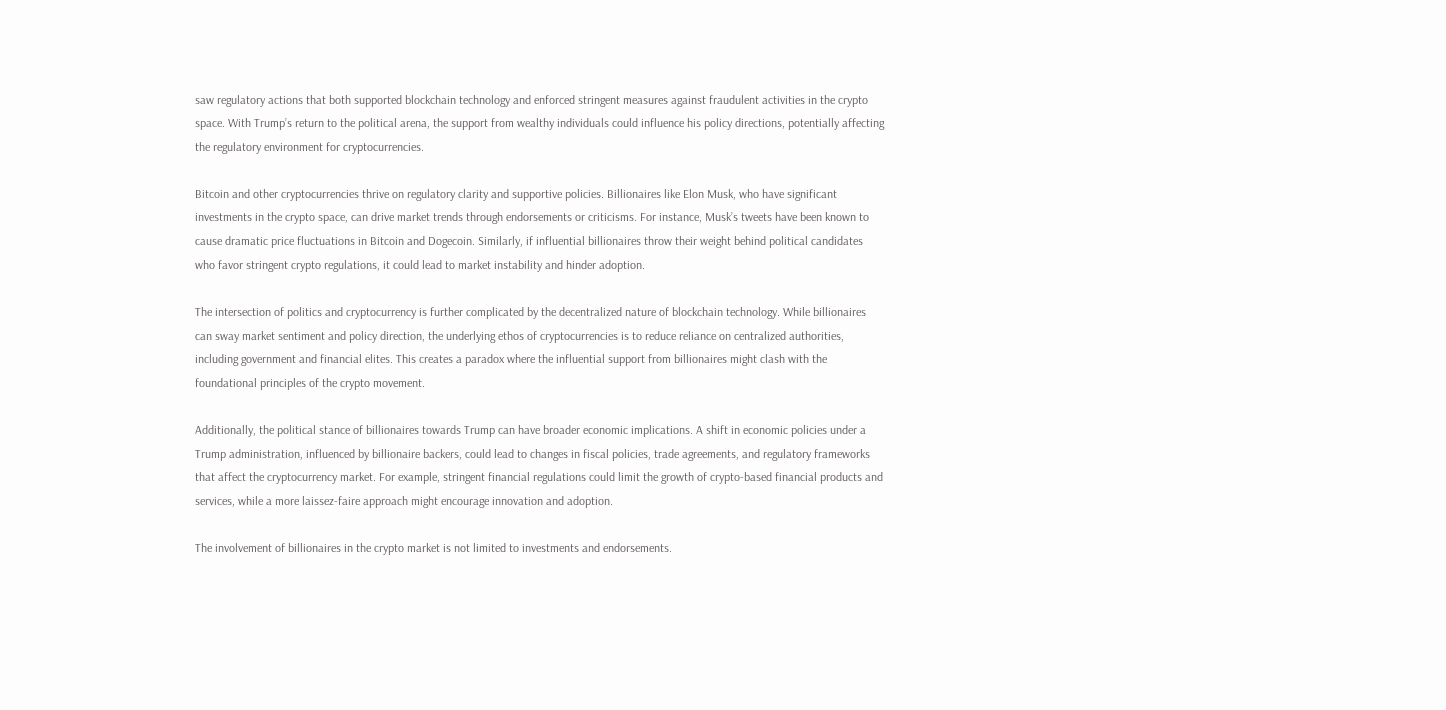saw regulatory actions that both supported blockchain technology and enforced stringent measures against fraudulent activities in the crypto space. With Trump’s return to the political arena, the support from wealthy individuals could influence his policy directions, potentially affecting the regulatory environment for cryptocurrencies.

Bitcoin and other cryptocurrencies thrive on regulatory clarity and supportive policies. Billionaires like Elon Musk, who have significant investments in the crypto space, can drive market trends through endorsements or criticisms. For instance, Musk’s tweets have been known to cause dramatic price fluctuations in Bitcoin and Dogecoin. Similarly, if influential billionaires throw their weight behind political candidates who favor stringent crypto regulations, it could lead to market instability and hinder adoption.

The intersection of politics and cryptocurrency is further complicated by the decentralized nature of blockchain technology. While billionaires can sway market sentiment and policy direction, the underlying ethos of cryptocurrencies is to reduce reliance on centralized authorities, including government and financial elites. This creates a paradox where the influential support from billionaires might clash with the foundational principles of the crypto movement.

Additionally, the political stance of billionaires towards Trump can have broader economic implications. A shift in economic policies under a Trump administration, influenced by billionaire backers, could lead to changes in fiscal policies, trade agreements, and regulatory frameworks that affect the cryptocurrency market. For example, stringent financial regulations could limit the growth of crypto-based financial products and services, while a more laissez-faire approach might encourage innovation and adoption.

The involvement of billionaires in the crypto market is not limited to investments and endorsements.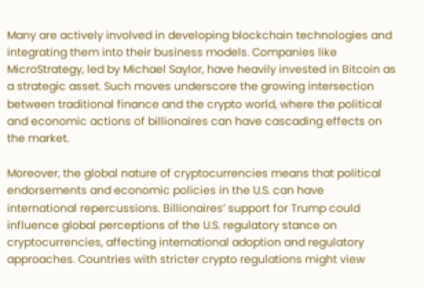Many are actively involved in developing blockchain technologies and integrating them into their business models. Companies like MicroStrategy, led by Michael Saylor, have heavily invested in Bitcoin as a strategic asset. Such moves underscore the growing intersection between traditional finance and the crypto world, where the political and economic actions of billionaires can have cascading effects on the market.

Moreover, the global nature of cryptocurrencies means that political endorsements and economic policies in the U.S. can have international repercussions. Billionaires’ support for Trump could influence global perceptions of the U.S. regulatory stance on cryptocurrencies, affecting international adoption and regulatory approaches. Countries with stricter crypto regulations might view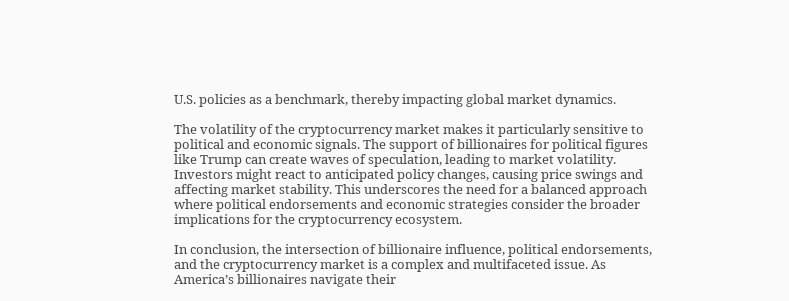U.S. policies as a benchmark, thereby impacting global market dynamics.

The volatility of the cryptocurrency market makes it particularly sensitive to political and economic signals. The support of billionaires for political figures like Trump can create waves of speculation, leading to market volatility. Investors might react to anticipated policy changes, causing price swings and affecting market stability. This underscores the need for a balanced approach where political endorsements and economic strategies consider the broader implications for the cryptocurrency ecosystem.

In conclusion, the intersection of billionaire influence, political endorsements, and the cryptocurrency market is a complex and multifaceted issue. As America’s billionaires navigate their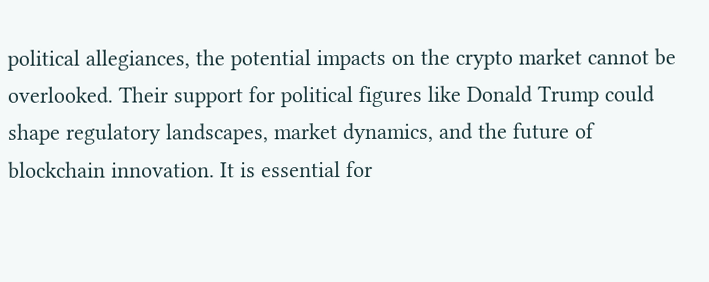political allegiances, the potential impacts on the crypto market cannot be overlooked. Their support for political figures like Donald Trump could shape regulatory landscapes, market dynamics, and the future of blockchain innovation. It is essential for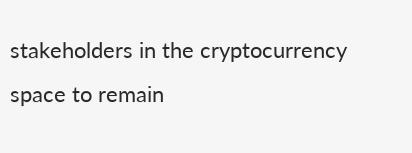stakeholders in the cryptocurrency space to remain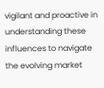vigilant and proactive in understanding these influences to navigate the evolving market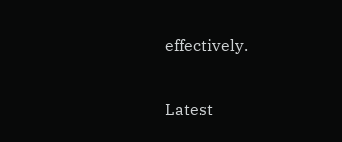effectively.

Latest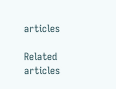articles

Related articles